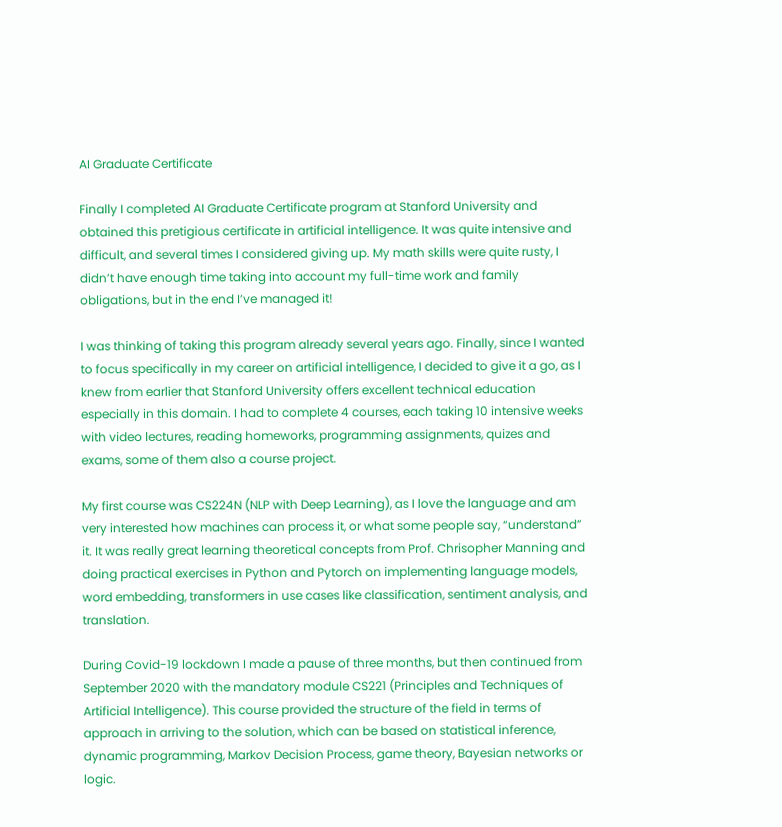AI Graduate Certificate

Finally I completed AI Graduate Certificate program at Stanford University and obtained this pretigious certificate in artificial intelligence. It was quite intensive and difficult, and several times I considered giving up. My math skills were quite rusty, I didn’t have enough time taking into account my full-time work and family obligations, but in the end I’ve managed it!

I was thinking of taking this program already several years ago. Finally, since I wanted to focus specifically in my career on artificial intelligence, I decided to give it a go, as I knew from earlier that Stanford University offers excellent technical education especially in this domain. I had to complete 4 courses, each taking 10 intensive weeks with video lectures, reading homeworks, programming assignments, quizes and exams, some of them also a course project.

My first course was CS224N (NLP with Deep Learning), as I love the language and am very interested how machines can process it, or what some people say, “understand” it. It was really great learning theoretical concepts from Prof. Chrisopher Manning and doing practical exercises in Python and Pytorch on implementing language models, word embedding, transformers in use cases like classification, sentiment analysis, and translation.

During Covid-19 lockdown I made a pause of three months, but then continued from September 2020 with the mandatory module CS221 (Principles and Techniques of Artificial Intelligence). This course provided the structure of the field in terms of approach in arriving to the solution, which can be based on statistical inference, dynamic programming, Markov Decision Process, game theory, Bayesian networks or logic.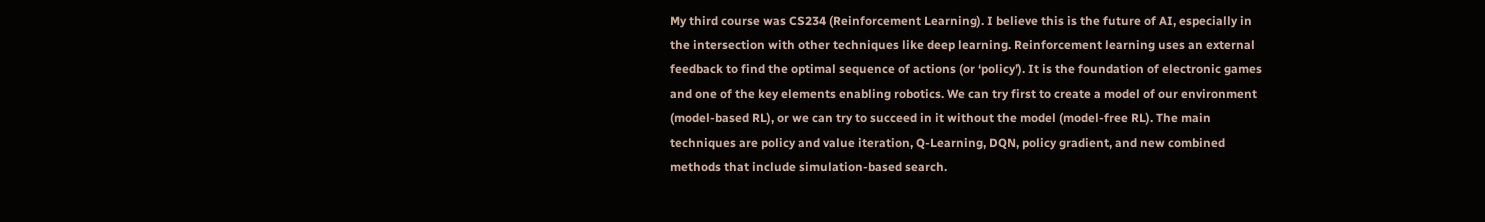My third course was CS234 (Reinforcement Learning). I believe this is the future of AI, especially in the intersection with other techniques like deep learning. Reinforcement learning uses an external feedback to find the optimal sequence of actions (or ‘policy’). It is the foundation of electronic games and one of the key elements enabling robotics. We can try first to create a model of our environment (model-based RL), or we can try to succeed in it without the model (model-free RL). The main techniques are policy and value iteration, Q-Learning, DQN, policy gradient, and new combined methods that include simulation-based search.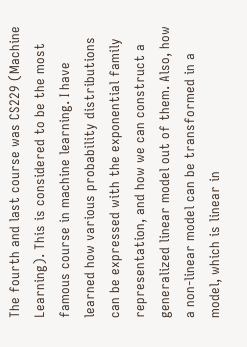The fourth and last course was CS229 (Machine Learning). This is considered to be the most famous course in machine learning. I have learned how various probability distributions can be expressed with the exponential family representation, and how we can construct a generalized linear model out of them. Also, how a non-linear model can be transformed in a model, which is linear in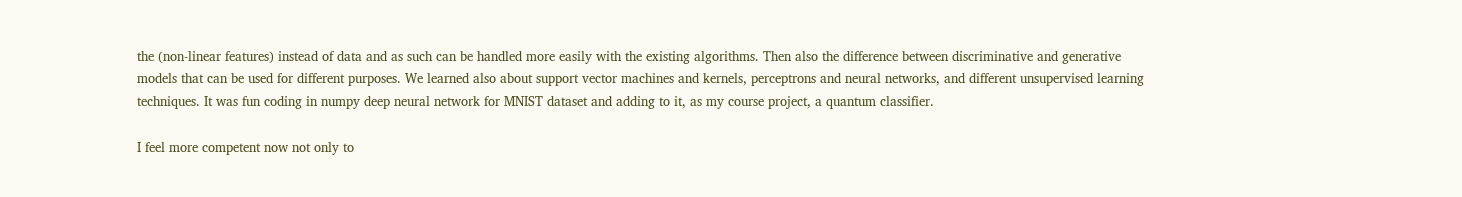the (non-linear features) instead of data and as such can be handled more easily with the existing algorithms. Then also the difference between discriminative and generative models that can be used for different purposes. We learned also about support vector machines and kernels, perceptrons and neural networks, and different unsupervised learning techniques. It was fun coding in numpy deep neural network for MNIST dataset and adding to it, as my course project, a quantum classifier.

I feel more competent now not only to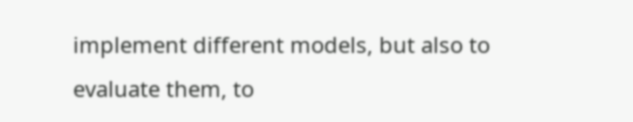implement different models, but also to evaluate them, to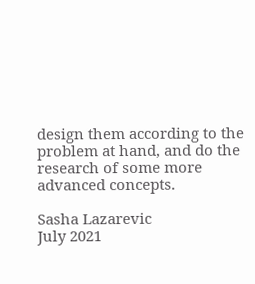design them according to the problem at hand, and do the research of some more advanced concepts.

Sasha Lazarevic
July 2021